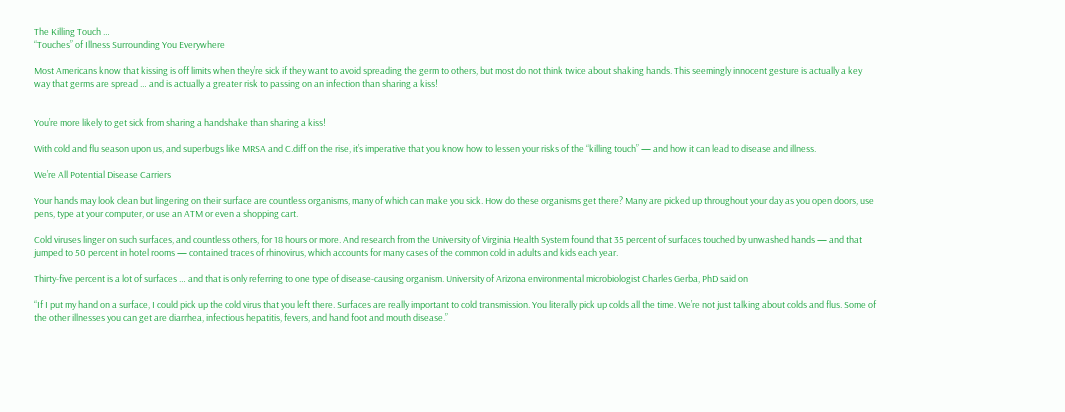The Killing Touch …
“Touches” of Illness Surrounding You Everywhere

Most Americans know that kissing is off limits when they’re sick if they want to avoid spreading the germ to others, but most do not think twice about shaking hands. This seemingly innocent gesture is actually a key way that germs are spread … and is actually a greater risk to passing on an infection than sharing a kiss!


You’re more likely to get sick from sharing a handshake than sharing a kiss!

With cold and flu season upon us, and superbugs like MRSA and C.diff on the rise, it’s imperative that you know how to lessen your risks of the “killing touch” — and how it can lead to disease and illness.

We’re All Potential Disease Carriers

Your hands may look clean but lingering on their surface are countless organisms, many of which can make you sick. How do these organisms get there? Many are picked up throughout your day as you open doors, use pens, type at your computer, or use an ATM or even a shopping cart.

Cold viruses linger on such surfaces, and countless others, for 18 hours or more. And research from the University of Virginia Health System found that 35 percent of surfaces touched by unwashed hands — and that jumped to 50 percent in hotel rooms — contained traces of rhinovirus, which accounts for many cases of the common cold in adults and kids each year.

Thirty-five percent is a lot of surfaces … and that is only referring to one type of disease-causing organism. University of Arizona environmental microbiologist Charles Gerba, PhD said on

“If I put my hand on a surface, I could pick up the cold virus that you left there. Surfaces are really important to cold transmission. You literally pick up colds all the time. We’re not just talking about colds and flus. Some of the other illnesses you can get are diarrhea, infectious hepatitis, fevers, and hand foot and mouth disease.”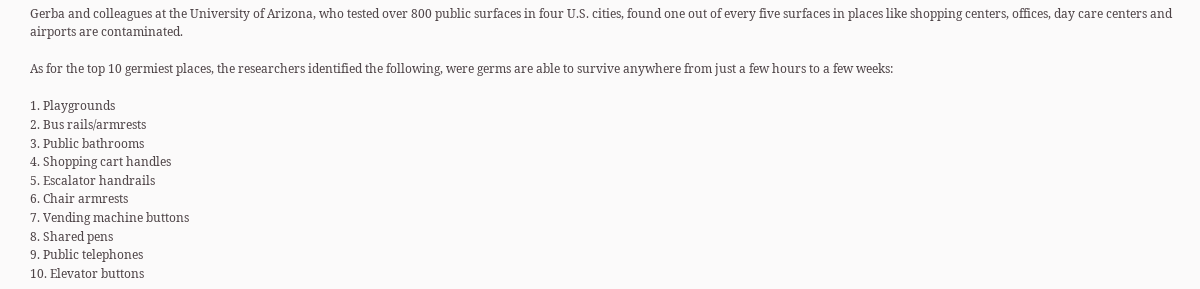Gerba and colleagues at the University of Arizona, who tested over 800 public surfaces in four U.S. cities, found one out of every five surfaces in places like shopping centers, offices, day care centers and airports are contaminated.

As for the top 10 germiest places, the researchers identified the following, were germs are able to survive anywhere from just a few hours to a few weeks:

1. Playgrounds
2. Bus rails/armrests
3. Public bathrooms
4. Shopping cart handles
5. Escalator handrails
6. Chair armrests
7. Vending machine buttons
8. Shared pens
9. Public telephones
10. Elevator buttons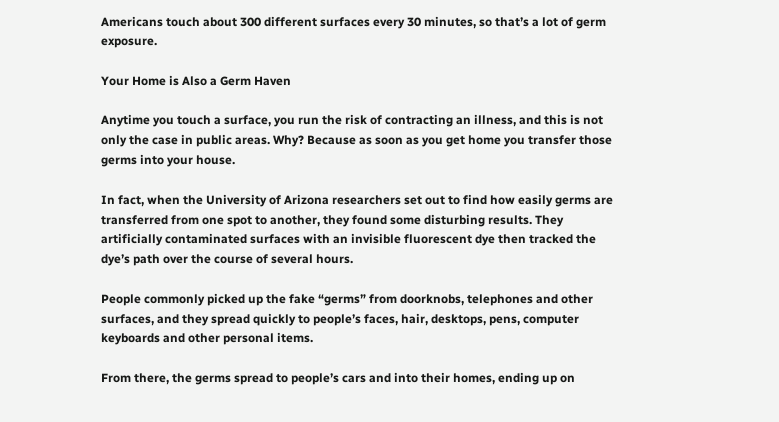Americans touch about 300 different surfaces every 30 minutes, so that’s a lot of germ exposure.

Your Home is Also a Germ Haven

Anytime you touch a surface, you run the risk of contracting an illness, and this is not only the case in public areas. Why? Because as soon as you get home you transfer those germs into your house.

In fact, when the University of Arizona researchers set out to find how easily germs are transferred from one spot to another, they found some disturbing results. They artificially contaminated surfaces with an invisible fluorescent dye then tracked the dye’s path over the course of several hours.

People commonly picked up the fake “germs” from doorknobs, telephones and other surfaces, and they spread quickly to people’s faces, hair, desktops, pens, computer keyboards and other personal items.

From there, the germs spread to people’s cars and into their homes, ending up on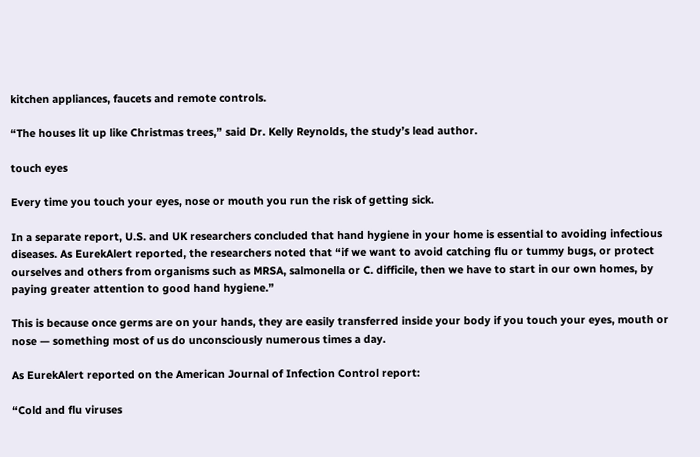kitchen appliances, faucets and remote controls.

“The houses lit up like Christmas trees,” said Dr. Kelly Reynolds, the study’s lead author.

touch eyes

Every time you touch your eyes, nose or mouth you run the risk of getting sick.

In a separate report, U.S. and UK researchers concluded that hand hygiene in your home is essential to avoiding infectious diseases. As EurekAlert reported, the researchers noted that “if we want to avoid catching flu or tummy bugs, or protect ourselves and others from organisms such as MRSA, salmonella or C. difficile, then we have to start in our own homes, by paying greater attention to good hand hygiene.”

This is because once germs are on your hands, they are easily transferred inside your body if you touch your eyes, mouth or nose — something most of us do unconsciously numerous times a day.

As EurekAlert reported on the American Journal of Infection Control report:

“Cold and flu viruses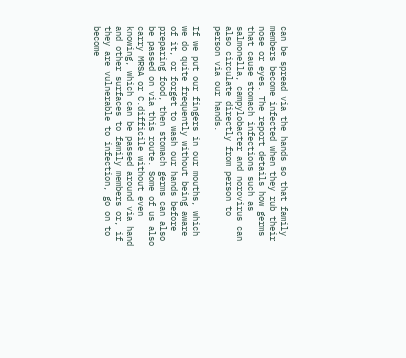can be spread via the hands so that family members become infected when they rub their nose or eyes. The report details how germs that cause stomach infections such as salmonella, campylobacter and norovirus can also circulate directly from person to person via our hands.

If we put our fingers in our mouths, which we do quite frequently without being aware of it, or forget to wash our hands before preparing food, then stomach germs can also be passed on via this route. Some of us also carry MRSA or C.difficile without even knowing, which can be passed around via hand and other surfaces to family members or, if they are vulnerable to infection, go on to become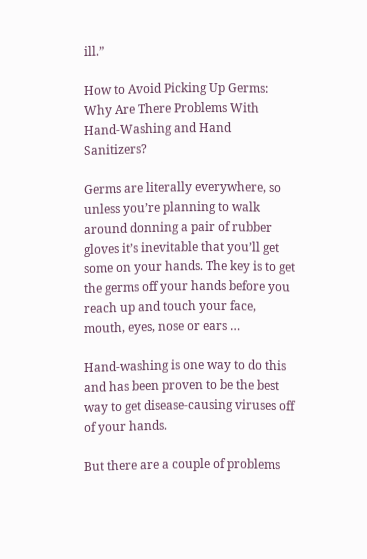ill.”

How to Avoid Picking Up Germs: Why Are There Problems With Hand-Washing and Hand Sanitizers?

Germs are literally everywhere, so unless you’re planning to walk around donning a pair of rubber gloves it’s inevitable that you’ll get some on your hands. The key is to get the germs off your hands before you reach up and touch your face, mouth, eyes, nose or ears …

Hand-washing is one way to do this and has been proven to be the best way to get disease-causing viruses off of your hands.

But there are a couple of problems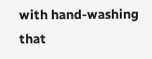with hand-washing that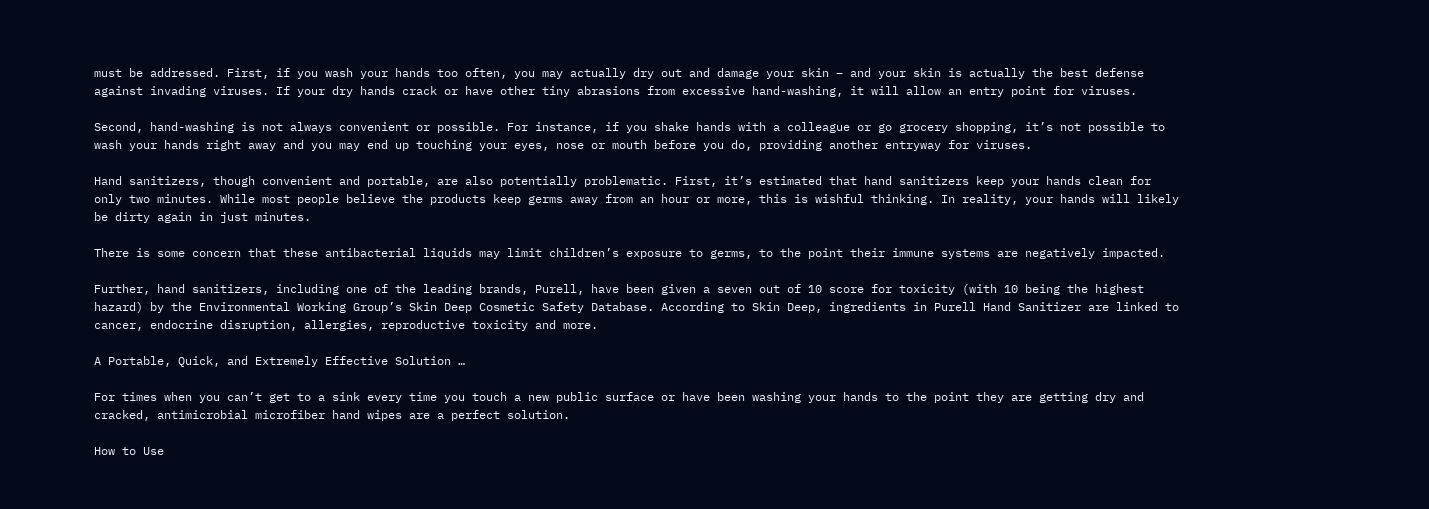must be addressed. First, if you wash your hands too often, you may actually dry out and damage your skin – and your skin is actually the best defense against invading viruses. If your dry hands crack or have other tiny abrasions from excessive hand-washing, it will allow an entry point for viruses.

Second, hand-washing is not always convenient or possible. For instance, if you shake hands with a colleague or go grocery shopping, it’s not possible to wash your hands right away and you may end up touching your eyes, nose or mouth before you do, providing another entryway for viruses.

Hand sanitizers, though convenient and portable, are also potentially problematic. First, it’s estimated that hand sanitizers keep your hands clean for only two minutes. While most people believe the products keep germs away from an hour or more, this is wishful thinking. In reality, your hands will likely be dirty again in just minutes.

There is some concern that these antibacterial liquids may limit children’s exposure to germs, to the point their immune systems are negatively impacted.

Further, hand sanitizers, including one of the leading brands, Purell, have been given a seven out of 10 score for toxicity (with 10 being the highest hazard) by the Environmental Working Group’s Skin Deep Cosmetic Safety Database. According to Skin Deep, ingredients in Purell Hand Sanitizer are linked to cancer, endocrine disruption, allergies, reproductive toxicity and more.

A Portable, Quick, and Extremely Effective Solution …

For times when you can’t get to a sink every time you touch a new public surface or have been washing your hands to the point they are getting dry and cracked, antimicrobial microfiber hand wipes are a perfect solution.

How to Use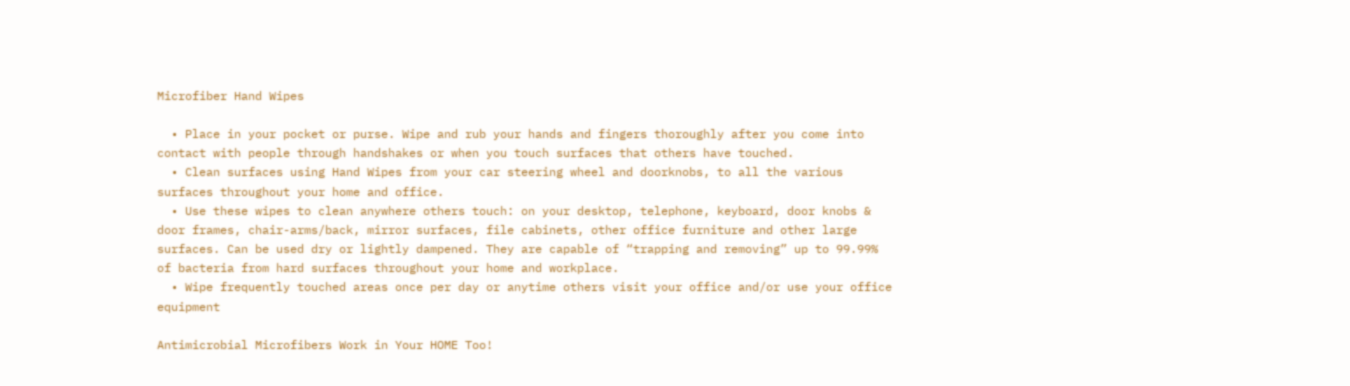Microfiber Hand Wipes

  • Place in your pocket or purse. Wipe and rub your hands and fingers thoroughly after you come into contact with people through handshakes or when you touch surfaces that others have touched.
  • Clean surfaces using Hand Wipes from your car steering wheel and doorknobs, to all the various surfaces throughout your home and office.
  • Use these wipes to clean anywhere others touch: on your desktop, telephone, keyboard, door knobs & door frames, chair-arms/back, mirror surfaces, file cabinets, other office furniture and other large surfaces. Can be used dry or lightly dampened. They are capable of “trapping and removing” up to 99.99% of bacteria from hard surfaces throughout your home and workplace.
  • Wipe frequently touched areas once per day or anytime others visit your office and/or use your office equipment

Antimicrobial Microfibers Work in Your HOME Too!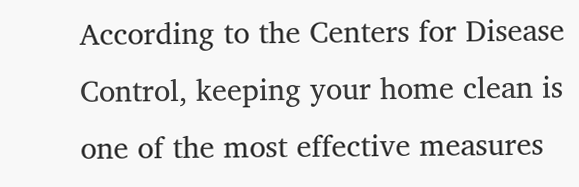According to the Centers for Disease Control, keeping your home clean is one of the most effective measures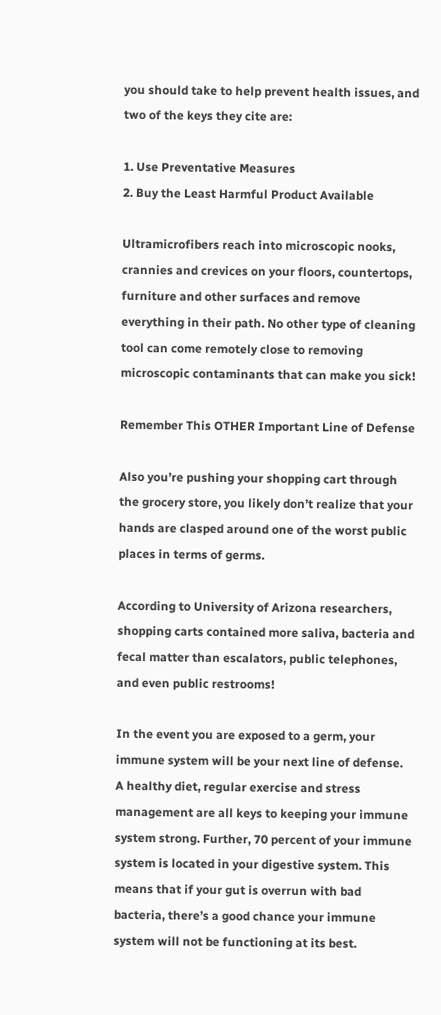you should take to help prevent health issues, and two of the keys they cite are:

1. Use Preventative Measures
2. Buy the Least Harmful Product Available

Ultramicrofibers reach into microscopic nooks, crannies and crevices on your floors, countertops, furniture and other surfaces and remove everything in their path. No other type of cleaning tool can come remotely close to removing microscopic contaminants that can make you sick!

Remember This OTHER Important Line of Defense

Also you’re pushing your shopping cart through the grocery store, you likely don’t realize that your hands are clasped around one of the worst public places in terms of germs.

According to University of Arizona researchers, shopping carts contained more saliva, bacteria and fecal matter than escalators, public telephones, and even public restrooms!

In the event you are exposed to a germ, your immune system will be your next line of defense. A healthy diet, regular exercise and stress management are all keys to keeping your immune system strong. Further, 70 percent of your immune system is located in your digestive system. This means that if your gut is overrun with bad bacteria, there’s a good chance your immune system will not be functioning at its best.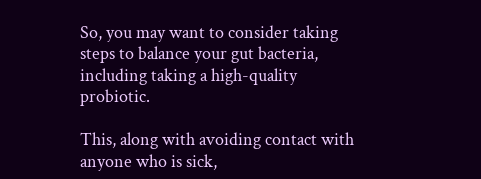So, you may want to consider taking steps to balance your gut bacteria, including taking a high-quality probiotic.

This, along with avoiding contact with anyone who is sick,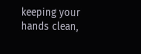keeping your hands clean,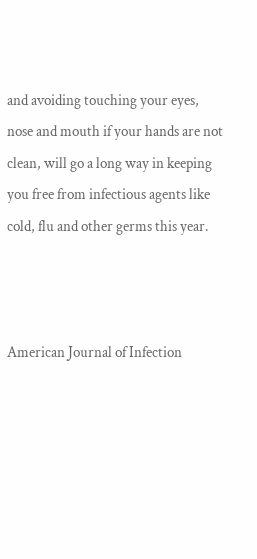and avoiding touching your eyes, nose and mouth if your hands are not clean, will go a long way in keeping you free from infectious agents like cold, flu and other germs this year.



American Journal of Infection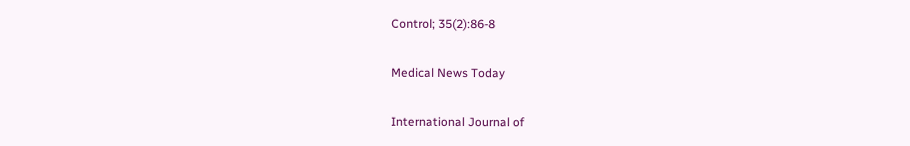Control; 35(2):86-8

Medical News Today

International Journal of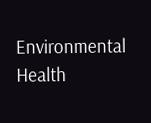Environmental Health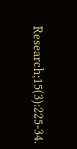Research;15(3):225-34.